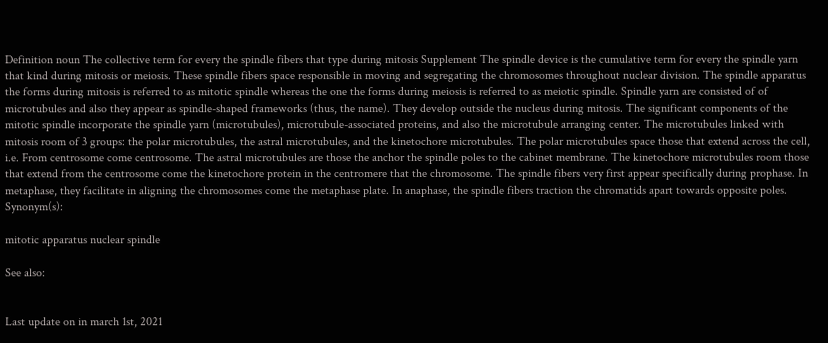Definition noun The collective term for every the spindle fibers that type during mitosis Supplement The spindle device is the cumulative term for every the spindle yarn that kind during mitosis or meiosis. These spindle fibers space responsible in moving and segregating the chromosomes throughout nuclear division. The spindle apparatus the forms during mitosis is referred to as mitotic spindle whereas the one the forms during meiosis is referred to as meiotic spindle. Spindle yarn are consisted of of microtubules and also they appear as spindle-shaped frameworks (thus, the name). They develop outside the nucleus during mitosis. The significant components of the mitotic spindle incorporate the spindle yarn (microtubules), microtubule-associated proteins, and also the microtubule arranging center. The microtubules linked with mitosis room of 3 groups: the polar microtubules, the astral microtubules, and the kinetochore microtubules. The polar microtubules space those that extend across the cell, i.e. From centrosome come centrosome. The astral microtubules are those the anchor the spindle poles to the cabinet membrane. The kinetochore microtubules room those that extend from the centrosome come the kinetochore protein in the centromere that the chromosome. The spindle fibers very first appear specifically during prophase. In metaphase, they facilitate in aligning the chromosomes come the metaphase plate. In anaphase, the spindle fibers traction the chromatids apart towards opposite poles. Synonym(s):

mitotic apparatus nuclear spindle

See also:


Last update on in march 1st, 2021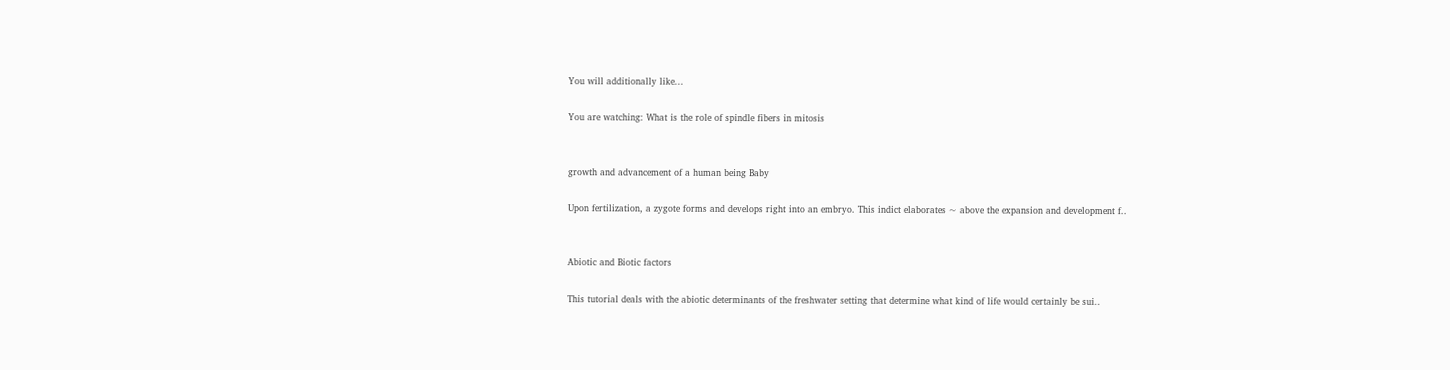You will additionally like...

You are watching: What is the role of spindle fibers in mitosis


growth and advancement of a human being Baby

Upon fertilization, a zygote forms and develops right into an embryo. This indict elaborates ~ above the expansion and development f..


Abiotic and Biotic factors

This tutorial deals with the abiotic determinants of the freshwater setting that determine what kind of life would certainly be sui..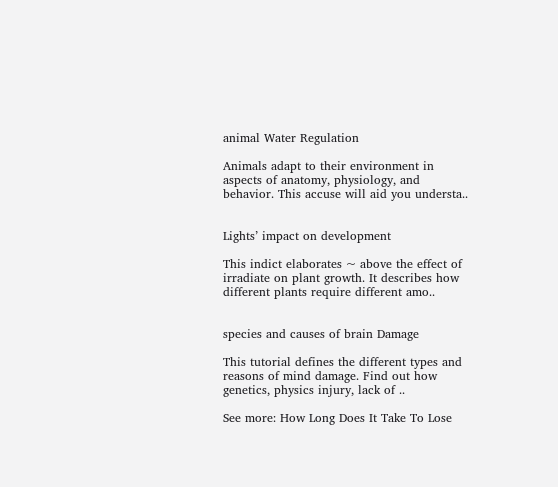animal Water Regulation

Animals adapt to their environment in aspects of anatomy, physiology, and behavior. This accuse will aid you understa..


Lights’ impact on development

This indict elaborates ~ above the effect of irradiate on plant growth. It describes how different plants require different amo..


species and causes of brain Damage

This tutorial defines the different types and reasons of mind damage. Find out how genetics, physics injury, lack of ..

See more: How Long Does It Take To Lose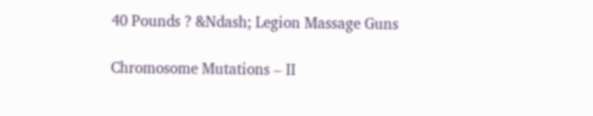40 Pounds ? &Ndash; Legion Massage Guns

Chromosome Mutations – II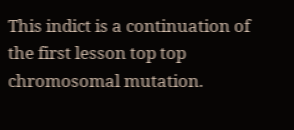This indict is a continuation of the first lesson top top chromosomal mutation.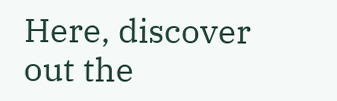Here, discover out the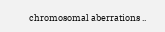chromosomal aberrations ..